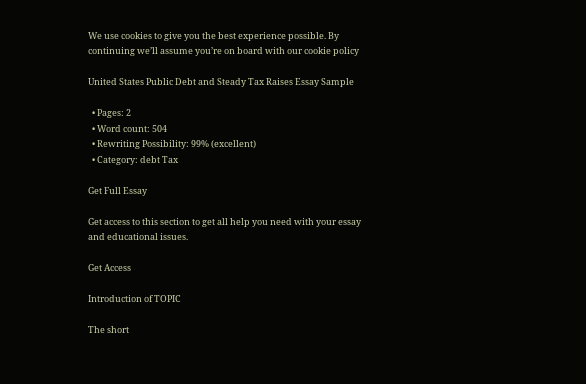We use cookies to give you the best experience possible. By continuing we’ll assume you’re on board with our cookie policy

United States Public Debt and Steady Tax Raises Essay Sample

  • Pages: 2
  • Word count: 504
  • Rewriting Possibility: 99% (excellent)
  • Category: debt Tax

Get Full Essay

Get access to this section to get all help you need with your essay and educational issues.

Get Access

Introduction of TOPIC

The short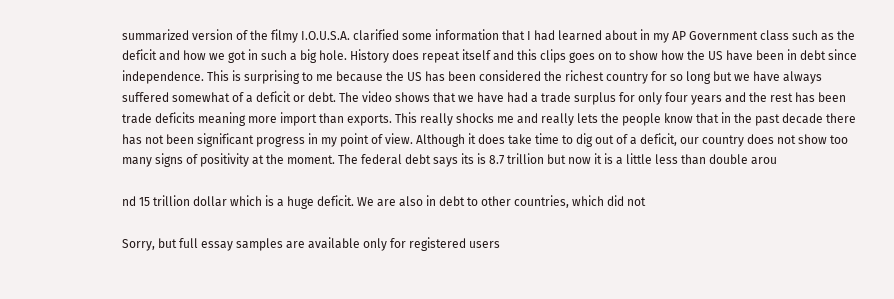summarized version of the filmy I.O.U.S.A. clarified some information that I had learned about in my AP Government class such as the deficit and how we got in such a big hole. History does repeat itself and this clips goes on to show how the US have been in debt since independence. This is surprising to me because the US has been considered the richest country for so long but we have always suffered somewhat of a deficit or debt. The video shows that we have had a trade surplus for only four years and the rest has been trade deficits meaning more import than exports. This really shocks me and really lets the people know that in the past decade there has not been significant progress in my point of view. Although it does take time to dig out of a deficit, our country does not show too many signs of positivity at the moment. The federal debt says its is 8.7 trillion but now it is a little less than double arou

nd 15 trillion dollar which is a huge deficit. We are also in debt to other countries, which did not

Sorry, but full essay samples are available only for registered users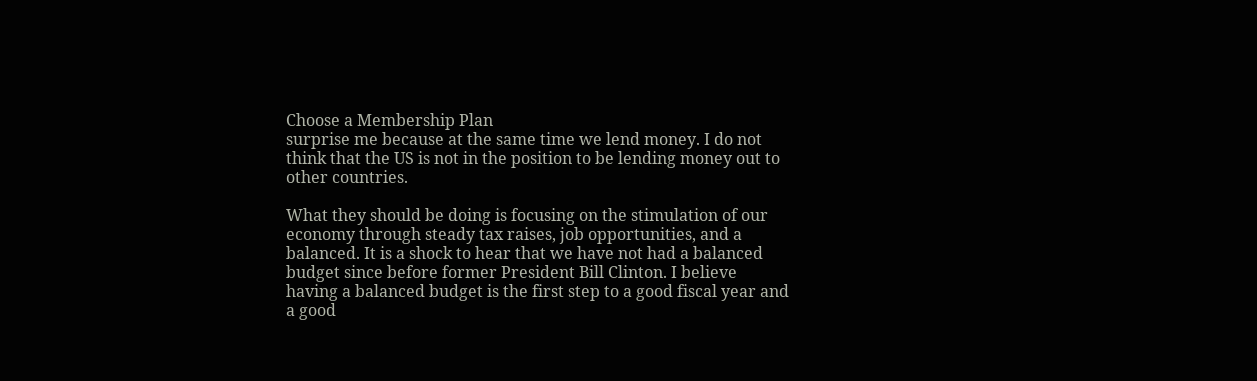Choose a Membership Plan
surprise me because at the same time we lend money. I do not think that the US is not in the position to be lending money out to other countries.

What they should be doing is focusing on the stimulation of our economy through steady tax raises, job opportunities, and a balanced. It is a shock to hear that we have not had a balanced budget since before former President Bill Clinton. I believe having a balanced budget is the first step to a good fiscal year and a good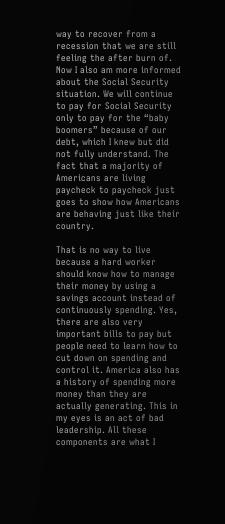way to recover from a recession that we are still feeling the after burn of. Now I also am more informed about the Social Security situation. We will continue to pay for Social Security only to pay for the “baby boomers” because of our debt, which I knew but did not fully understand. The fact that a majority of Americans are living paycheck to paycheck just goes to show how Americans are behaving just like their country.

That is no way to live because a hard worker should know how to manage their money by using a savings account instead of continuously spending. Yes, there are also very important bills to pay but people need to learn how to cut down on spending and control it. America also has a history of spending more money than they are actually generating. This in my eyes is an act of bad leadership. All these components are what I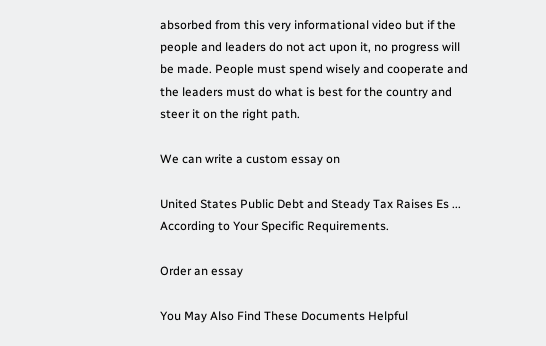absorbed from this very informational video but if the people and leaders do not act upon it, no progress will be made. People must spend wisely and cooperate and the leaders must do what is best for the country and steer it on the right path.

We can write a custom essay on

United States Public Debt and Steady Tax Raises Es ...
According to Your Specific Requirements.

Order an essay

You May Also Find These Documents Helpful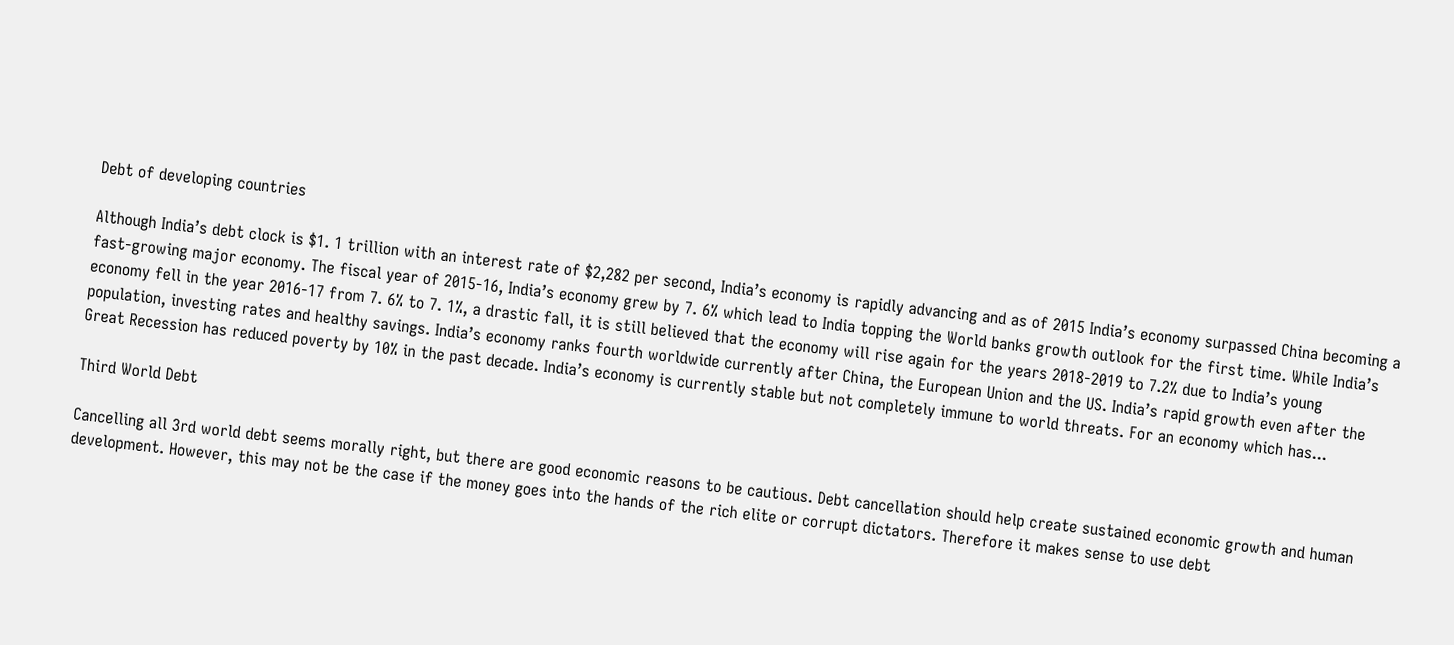Debt of developing countries

Although India’s debt clock is $1. 1 trillion with an interest rate of $2,282 per second, India’s economy is rapidly advancing and as of 2015 India’s economy surpassed China becoming a fast-growing major economy. The fiscal year of 2015-16, India’s economy grew by 7. 6% which lead to India topping the World banks growth outlook for the first time. While India’s economy fell in the year 2016-17 from 7. 6% to 7. 1%, a drastic fall, it is still believed that the economy will rise again for the years 2018-2019 to 7.2% due to India’s young population, investing rates and healthy savings. India’s economy ranks fourth worldwide currently after China, the European Union and the US. India’s rapid growth even after the Great Recession has reduced poverty by 10% in the past decade. India’s economy is currently stable but not completely immune to world threats. For an economy which has...

Third World Debt

Cancelling all 3rd world debt seems morally right, but there are good economic reasons to be cautious. Debt cancellation should help create sustained economic growth and human development. However, this may not be the case if the money goes into the hands of the rich elite or corrupt dictators. Therefore it makes sense to use debt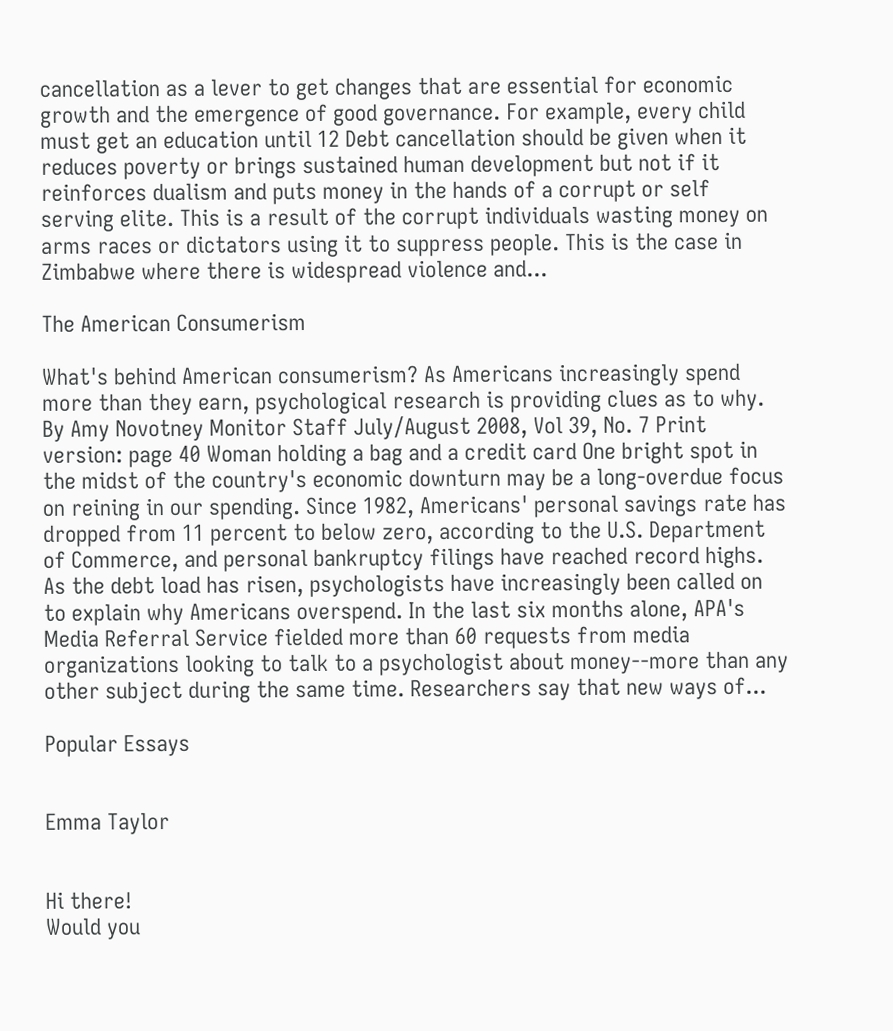cancellation as a lever to get changes that are essential for economic growth and the emergence of good governance. For example, every child must get an education until 12 Debt cancellation should be given when it reduces poverty or brings sustained human development but not if it reinforces dualism and puts money in the hands of a corrupt or self serving elite. This is a result of the corrupt individuals wasting money on arms races or dictators using it to suppress people. This is the case in Zimbabwe where there is widespread violence and...

The American Consumerism

What's behind American consumerism? As Americans increasingly spend more than they earn, psychological research is providing clues as to why. By Amy Novotney Monitor Staff July/August 2008, Vol 39, No. 7 Print version: page 40 Woman holding a bag and a credit card One bright spot in the midst of the country's economic downturn may be a long-overdue focus on reining in our spending. Since 1982, Americans' personal savings rate has dropped from 11 percent to below zero, according to the U.S. Department of Commerce, and personal bankruptcy filings have reached record highs. As the debt load has risen, psychologists have increasingly been called on to explain why Americans overspend. In the last six months alone, APA's Media Referral Service fielded more than 60 requests from media organizations looking to talk to a psychologist about money--more than any other subject during the same time. Researchers say that new ways of...

Popular Essays


Emma Taylor


Hi there!
Would you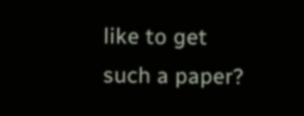like to get such a paper?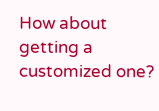How about getting a customized one?